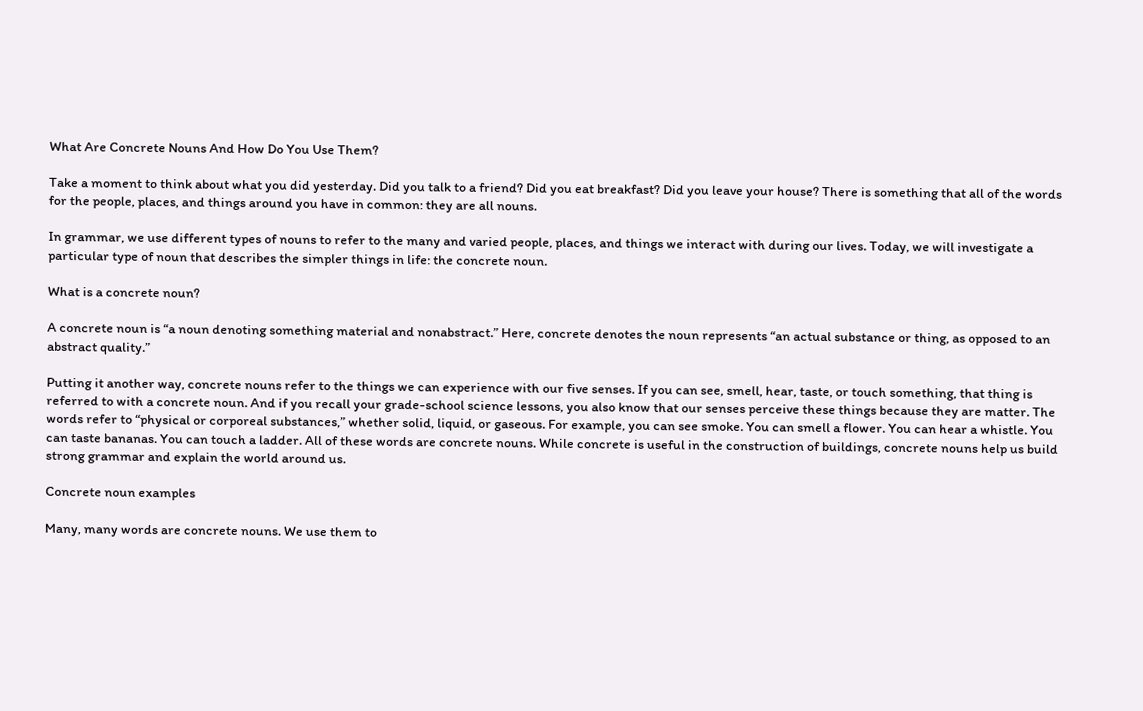What Are Concrete Nouns And How Do You Use Them?

Take a moment to think about what you did yesterday. Did you talk to a friend? Did you eat breakfast? Did you leave your house? There is something that all of the words for the people, places, and things around you have in common: they are all nouns.

In grammar, we use different types of nouns to refer to the many and varied people, places, and things we interact with during our lives. Today, we will investigate a particular type of noun that describes the simpler things in life: the concrete noun.

What is a concrete noun?

A concrete noun is “a noun denoting something material and nonabstract.” Here, concrete denotes the noun represents “an actual substance or thing, as opposed to an abstract quality.”

Putting it another way, concrete nouns refer to the things we can experience with our five senses. If you can see, smell, hear, taste, or touch something, that thing is referred to with a concrete noun. And if you recall your grade-school science lessons, you also know that our senses perceive these things because they are matter. The words refer to “physical or corporeal substances,” whether solid, liquid, or gaseous. For example, you can see smoke. You can smell a flower. You can hear a whistle. You can taste bananas. You can touch a ladder. All of these words are concrete nouns. While concrete is useful in the construction of buildings, concrete nouns help us build strong grammar and explain the world around us.

Concrete noun examples

Many, many words are concrete nouns. We use them to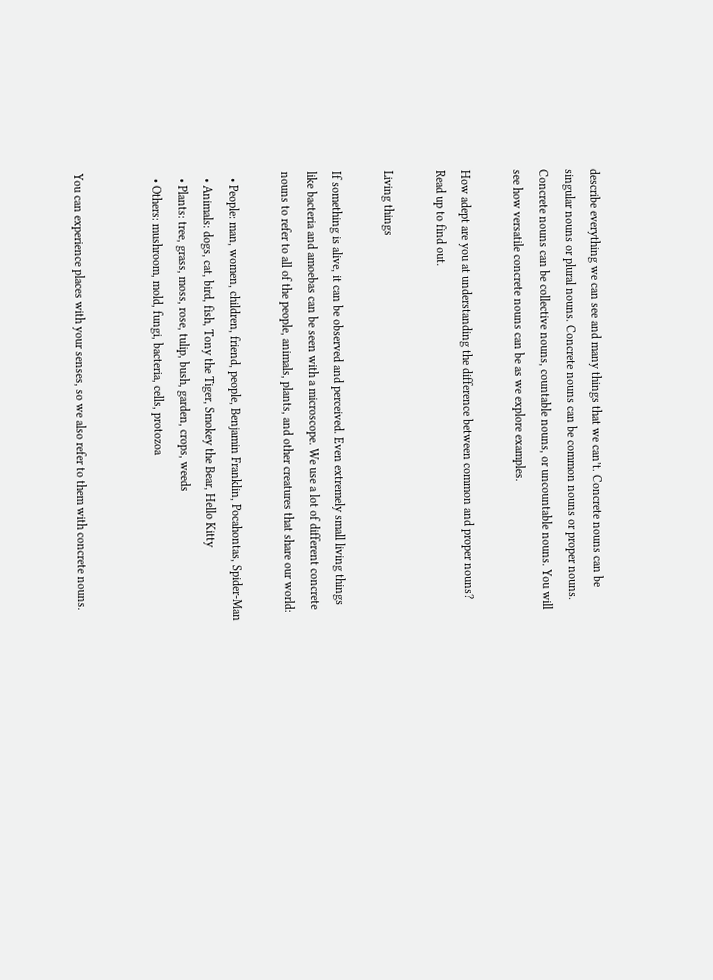describe everything we can see and many things that we can’t. Concrete nouns can be singular nouns or plural nouns. Concrete nouns can be common nouns or proper nouns. Concrete nouns can be collective nouns, countable nouns, or uncountable nouns. You will see how versatile concrete nouns can be as we explore examples.

How adept are you at understanding the difference between common and proper nouns? Read up to find out.

Living things

If something is alive, it can be observed and perceived. Even extremely small living things like bacteria and amoebas can be seen with a microscope. We use a lot of different concrete nouns to refer to all of the people, animals, plants, and other creatures that share our world:

  • People: man, women, children, friend, people, Benjamin Franklin, Pocahontas, Spider-Man
  • Animals: dogs, cat, bird, fish, Tony the Tiger, Smokey the Bear, Hello Kitty
  • Plants: tree, grass, moss, rose, tulip, bush, garden, crops, weeds
  • Others: mushroom, mold, fungi, bacteria, cells, protozoa


You can experience places with your senses, so we also refer to them with concrete nouns.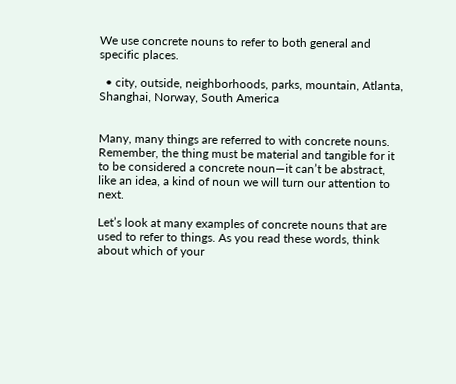We use concrete nouns to refer to both general and specific places.

  • city, outside, neighborhoods, parks, mountain, Atlanta, Shanghai, Norway, South America


Many, many things are referred to with concrete nouns. Remember, the thing must be material and tangible for it to be considered a concrete noun—it can’t be abstract, like an idea, a kind of noun we will turn our attention to next.

Let’s look at many examples of concrete nouns that are used to refer to things. As you read these words, think about which of your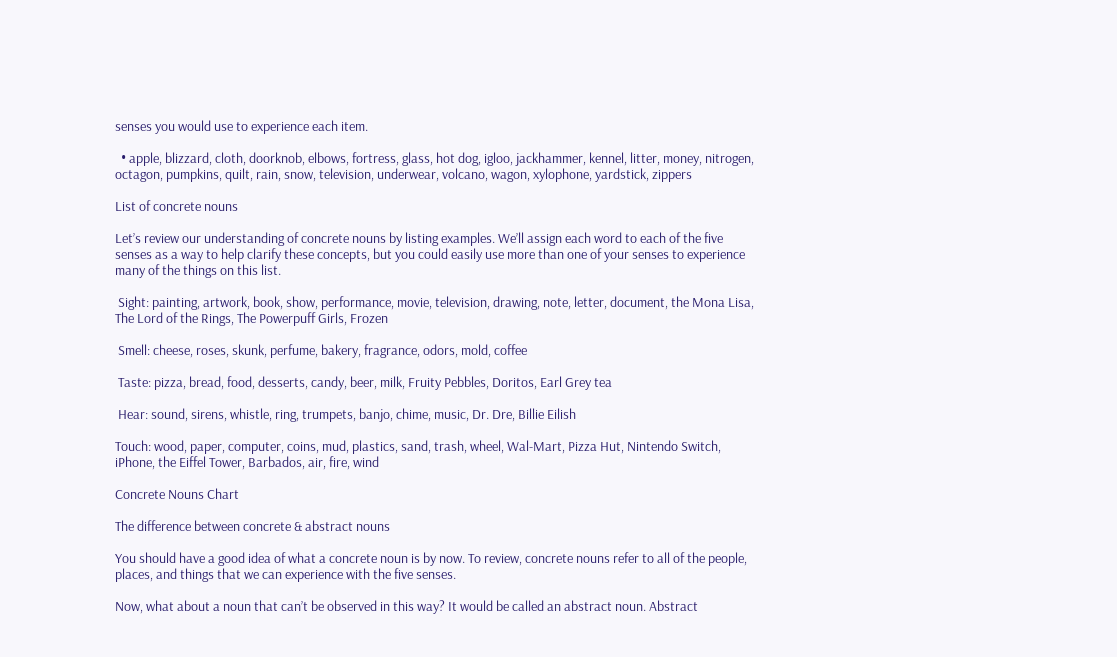senses you would use to experience each item.

  • apple, blizzard, cloth, doorknob, elbows, fortress, glass, hot dog, igloo, jackhammer, kennel, litter, money, nitrogen, octagon, pumpkins, quilt, rain, snow, television, underwear, volcano, wagon, xylophone, yardstick, zippers

List of concrete nouns

Let’s review our understanding of concrete nouns by listing examples. We’ll assign each word to each of the five senses as a way to help clarify these concepts, but you could easily use more than one of your senses to experience many of the things on this list.

 Sight: painting, artwork, book, show, performance, movie, television, drawing, note, letter, document, the Mona Lisa, The Lord of the Rings, The Powerpuff Girls, Frozen

 Smell: cheese, roses, skunk, perfume, bakery, fragrance, odors, mold, coffee

 Taste: pizza, bread, food, desserts, candy, beer, milk, Fruity Pebbles, Doritos, Earl Grey tea

 Hear: sound, sirens, whistle, ring, trumpets, banjo, chime, music, Dr. Dre, Billie Eilish

Touch: wood, paper, computer, coins, mud, plastics, sand, trash, wheel, Wal-Mart, Pizza Hut, Nintendo Switch, iPhone, the Eiffel Tower, Barbados, air, fire, wind

Concrete Nouns Chart

The difference between concrete & abstract nouns

You should have a good idea of what a concrete noun is by now. To review, concrete nouns refer to all of the people, places, and things that we can experience with the five senses.

Now, what about a noun that can’t be observed in this way? It would be called an abstract noun. Abstract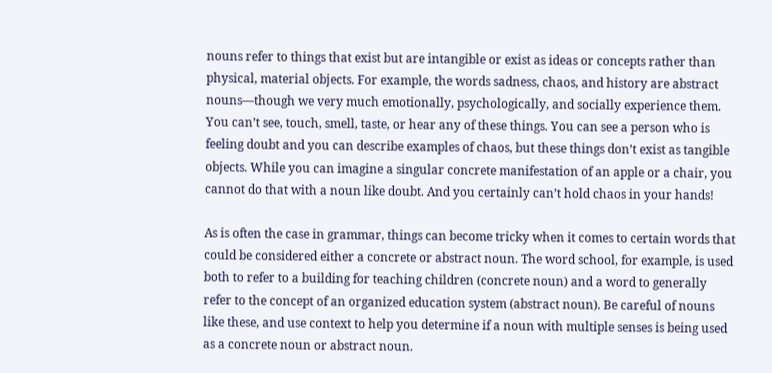nouns refer to things that exist but are intangible or exist as ideas or concepts rather than physical, material objects. For example, the words sadness, chaos, and history are abstract nouns—though we very much emotionally, psychologically, and socially experience them. You can’t see, touch, smell, taste, or hear any of these things. You can see a person who is feeling doubt and you can describe examples of chaos, but these things don’t exist as tangible objects. While you can imagine a singular concrete manifestation of an apple or a chair, you cannot do that with a noun like doubt. And you certainly can’t hold chaos in your hands!

As is often the case in grammar, things can become tricky when it comes to certain words that could be considered either a concrete or abstract noun. The word school, for example, is used both to refer to a building for teaching children (concrete noun) and a word to generally refer to the concept of an organized education system (abstract noun). Be careful of nouns like these, and use context to help you determine if a noun with multiple senses is being used as a concrete noun or abstract noun.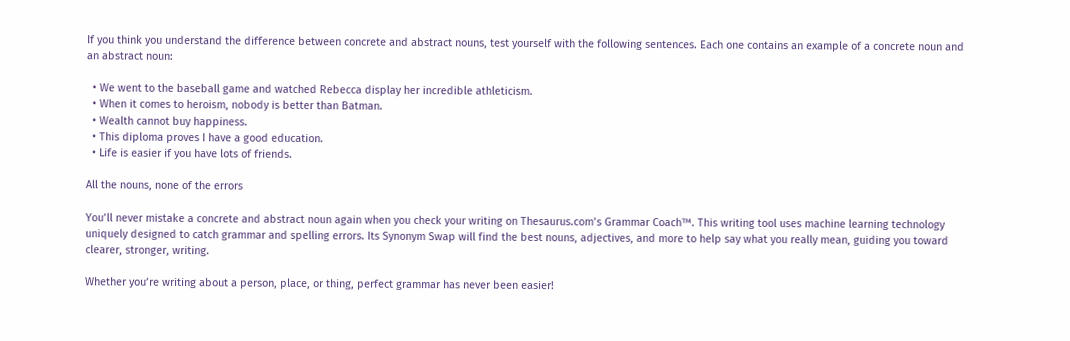If you think you understand the difference between concrete and abstract nouns, test yourself with the following sentences. Each one contains an example of a concrete noun and an abstract noun:

  • We went to the baseball game and watched Rebecca display her incredible athleticism.
  • When it comes to heroism, nobody is better than Batman.
  • Wealth cannot buy happiness.
  • This diploma proves I have a good education.
  • Life is easier if you have lots of friends.

All the nouns, none of the errors

You’ll never mistake a concrete and abstract noun again when you check your writing on Thesaurus.com’s Grammar Coach™. This writing tool uses machine learning technology uniquely designed to catch grammar and spelling errors. Its Synonym Swap will find the best nouns, adjectives, and more to help say what you really mean, guiding you toward clearer, stronger, writing.

Whether you’re writing about a person, place, or thing, perfect grammar has never been easier!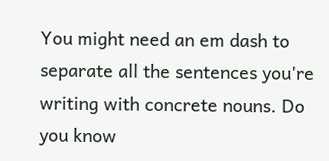You might need an em dash to separate all the sentences you're writing with concrete nouns. Do you know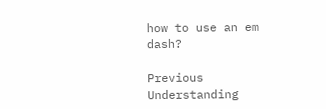how to use an em dash?

Previous Understanding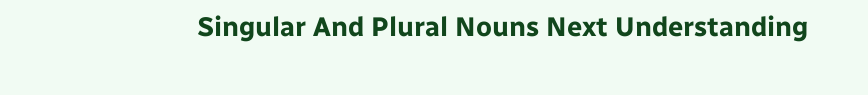Singular And Plural Nouns Next Understanding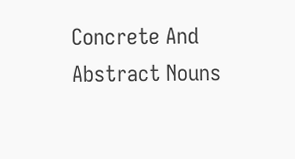Concrete And Abstract Nouns